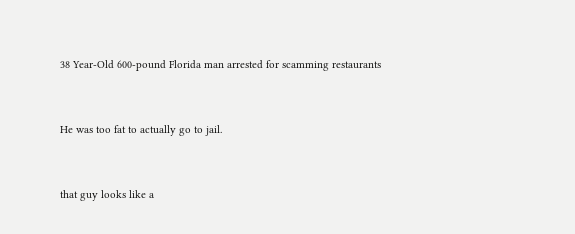38 Year-Old 600-pound Florida man arrested for scamming restaurants


He was too fat to actually go to jail.


that guy looks like a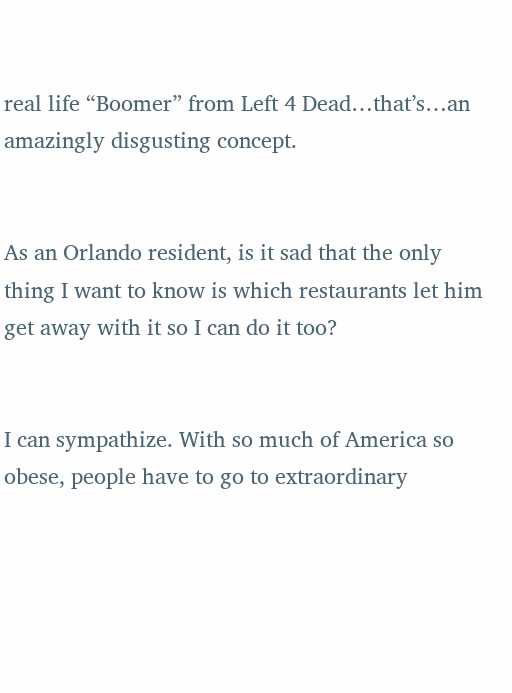real life “Boomer” from Left 4 Dead…that’s…an amazingly disgusting concept.


As an Orlando resident, is it sad that the only thing I want to know is which restaurants let him get away with it so I can do it too?


I can sympathize. With so much of America so obese, people have to go to extraordinary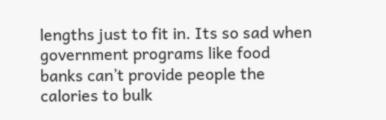lengths just to fit in. Its so sad when government programs like food banks can’t provide people the calories to bulk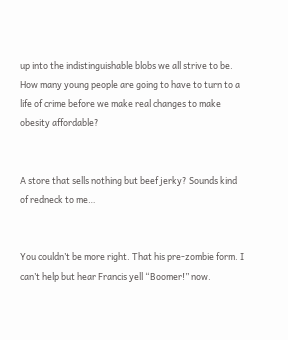up into the indistinguishable blobs we all strive to be. How many young people are going to have to turn to a life of crime before we make real changes to make obesity affordable?


A store that sells nothing but beef jerky? Sounds kind of redneck to me…


You couldn’t be more right. That his pre-zombie form. I can’t help but hear Francis yell “Boomer!” now.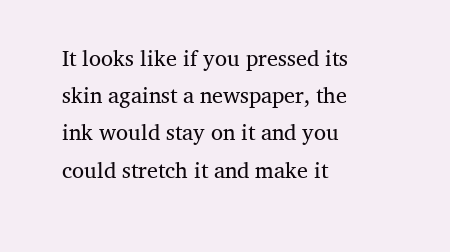It looks like if you pressed its skin against a newspaper, the ink would stay on it and you could stretch it and make it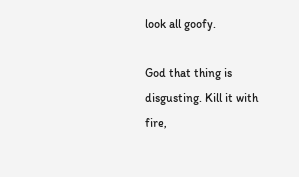look all goofy.

God that thing is disgusting. Kill it with fire,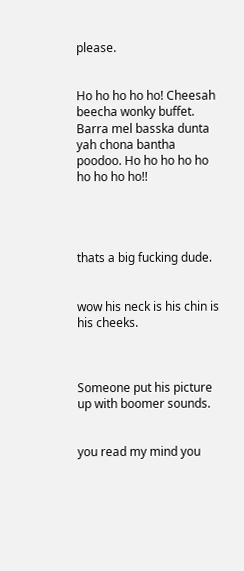please.


Ho ho ho ho ho! Cheesah beecha wonky buffet. Barra mel basska dunta yah chona bantha poodoo. Ho ho ho ho ho ho ho ho ho!!




thats a big fucking dude.


wow his neck is his chin is his cheeks.



Someone put his picture up with boomer sounds.


you read my mind you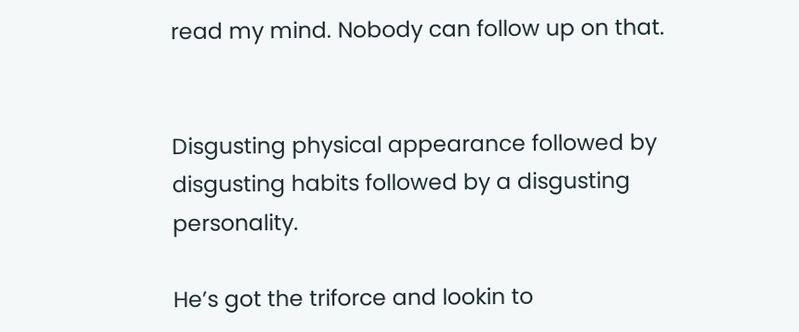read my mind. Nobody can follow up on that.


Disgusting physical appearance followed by disgusting habits followed by a disgusting personality.

He’s got the triforce and lookin to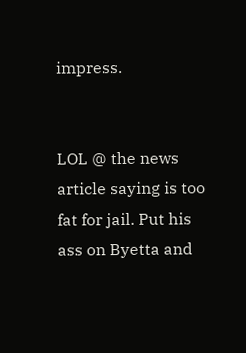impress.


LOL @ the news article saying is too fat for jail. Put his ass on Byetta and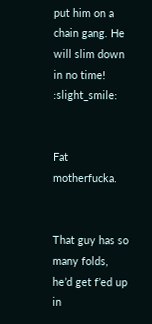put him on a chain gang. He will slim down in no time! :slight_smile:


Fat motherfucka.


That guy has so many folds, he’d get f’ed up in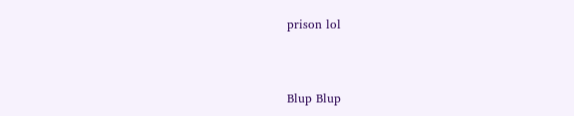prison lol


Blup Blup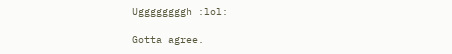Uggggggggh :lol:

Gotta agree.